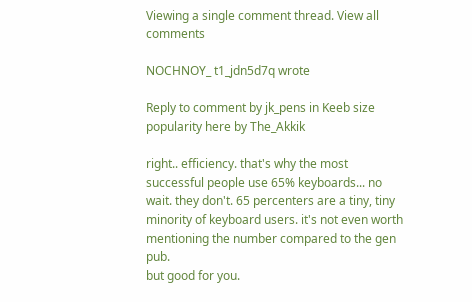Viewing a single comment thread. View all comments

NOCHNOY_ t1_jdn5d7q wrote

Reply to comment by jk_pens in Keeb size popularity here by The_Akkik

right.. efficiency. that's why the most successful people use 65% keyboards... no wait. they don't. 65 percenters are a tiny, tiny minority of keyboard users. it's not even worth mentioning the number compared to the gen pub.
but good for you.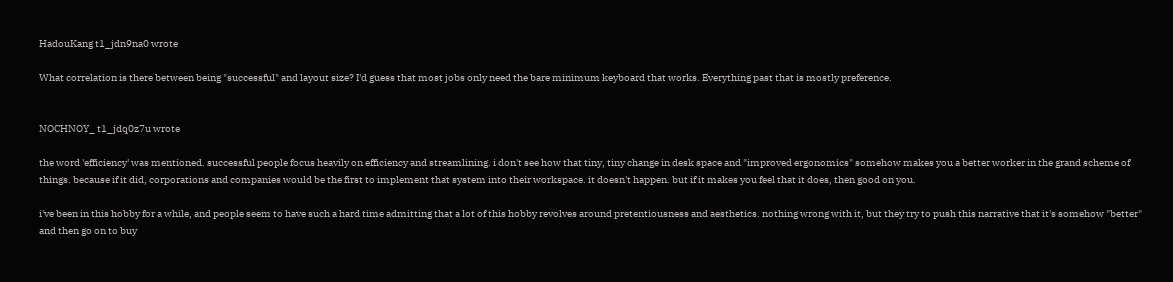HadouKang t1_jdn9na0 wrote

What correlation is there between being "successful" and layout size? I'd guess that most jobs only need the bare minimum keyboard that works. Everything past that is mostly preference.


NOCHNOY_ t1_jdq0z7u wrote

the word 'efficiency' was mentioned. successful people focus heavily on efficiency and streamlining. i don't see how that tiny, tiny change in desk space and "improved ergonomics" somehow makes you a better worker in the grand scheme of things. because if it did, corporations and companies would be the first to implement that system into their workspace. it doesn't happen. but if it makes you feel that it does, then good on you.

i've been in this hobby for a while, and people seem to have such a hard time admitting that a lot of this hobby revolves around pretentiousness and aesthetics. nothing wrong with it, but they try to push this narrative that it's somehow "better" and then go on to buy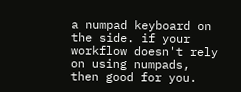a numpad keyboard on the side. if your workflow doesn't rely on using numpads, then good for you.